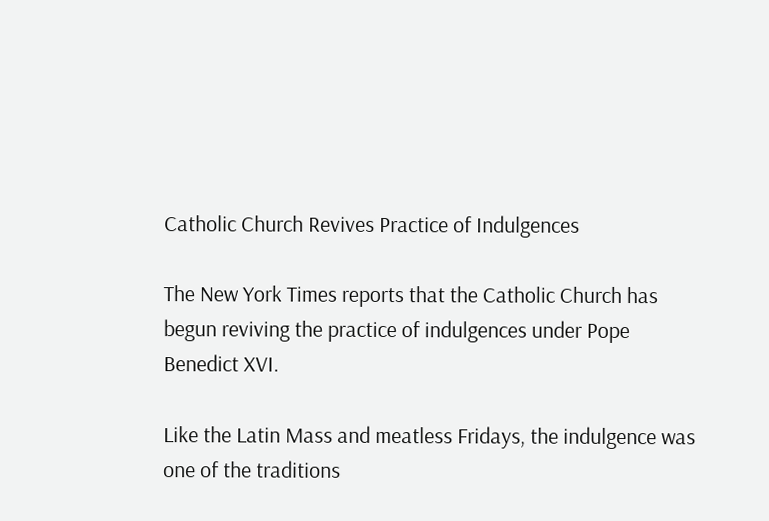Catholic Church Revives Practice of Indulgences

The New York Times reports that the Catholic Church has begun reviving the practice of indulgences under Pope Benedict XVI.

Like the Latin Mass and meatless Fridays, the indulgence was one of the traditions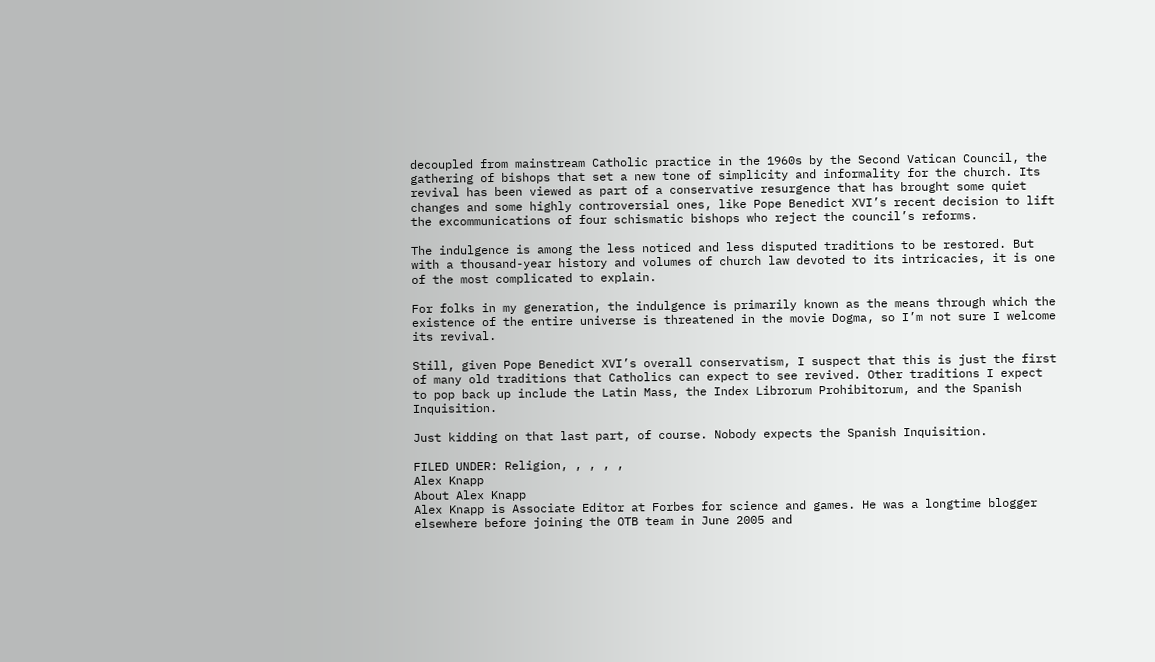decoupled from mainstream Catholic practice in the 1960s by the Second Vatican Council, the gathering of bishops that set a new tone of simplicity and informality for the church. Its revival has been viewed as part of a conservative resurgence that has brought some quiet changes and some highly controversial ones, like Pope Benedict XVI’s recent decision to lift the excommunications of four schismatic bishops who reject the council’s reforms.

The indulgence is among the less noticed and less disputed traditions to be restored. But with a thousand-year history and volumes of church law devoted to its intricacies, it is one of the most complicated to explain.

For folks in my generation, the indulgence is primarily known as the means through which the existence of the entire universe is threatened in the movie Dogma, so I’m not sure I welcome its revival.

Still, given Pope Benedict XVI’s overall conservatism, I suspect that this is just the first of many old traditions that Catholics can expect to see revived. Other traditions I expect to pop back up include the Latin Mass, the Index Librorum Prohibitorum, and the Spanish Inquisition.

Just kidding on that last part, of course. Nobody expects the Spanish Inquisition.

FILED UNDER: Religion, , , , ,
Alex Knapp
About Alex Knapp
Alex Knapp is Associate Editor at Forbes for science and games. He was a longtime blogger elsewhere before joining the OTB team in June 2005 and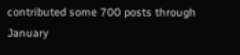contributed some 700 posts through January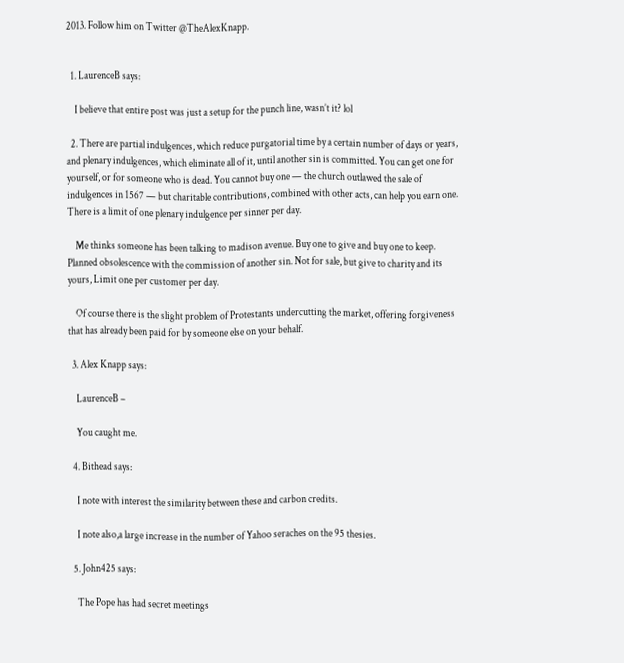2013. Follow him on Twitter @TheAlexKnapp.


  1. LaurenceB says:

    I believe that entire post was just a setup for the punch line, wasn’t it? lol

  2. There are partial indulgences, which reduce purgatorial time by a certain number of days or years, and plenary indulgences, which eliminate all of it, until another sin is committed. You can get one for yourself, or for someone who is dead. You cannot buy one — the church outlawed the sale of indulgences in 1567 — but charitable contributions, combined with other acts, can help you earn one. There is a limit of one plenary indulgence per sinner per day.

    Me thinks someone has been talking to madison avenue. Buy one to give and buy one to keep. Planned obsolescence with the commission of another sin. Not for sale, but give to charity and its yours, Limit one per customer per day.

    Of course there is the slight problem of Protestants undercutting the market, offering forgiveness that has already been paid for by someone else on your behalf.

  3. Alex Knapp says:

    LaurenceB –

    You caught me.

  4. Bithead says:

    I note with interest the similarity between these and carbon credits.

    I note also,a large increase in the number of Yahoo seraches on the 95 thesies.

  5. John425 says:

    The Pope has had secret meetings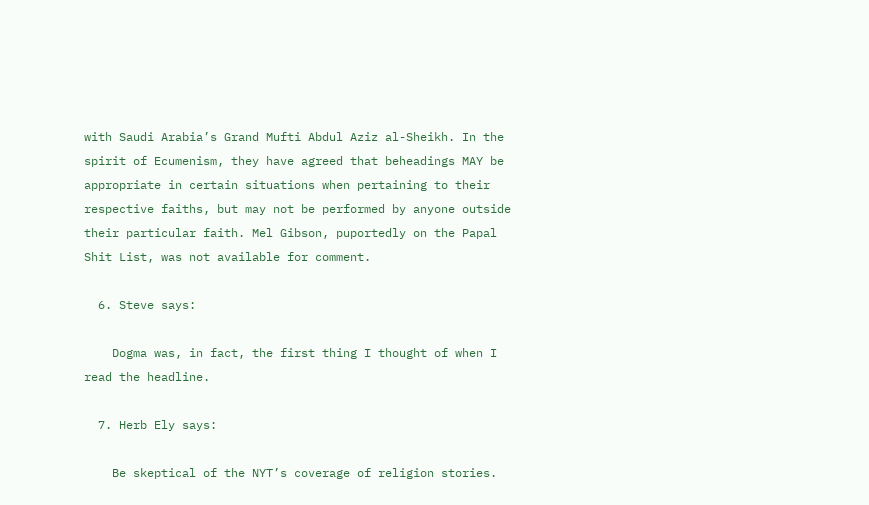with Saudi Arabia’s Grand Mufti Abdul Aziz al-Sheikh. In the spirit of Ecumenism, they have agreed that beheadings MAY be appropriate in certain situations when pertaining to their respective faiths, but may not be performed by anyone outside their particular faith. Mel Gibson, puportedly on the Papal Shit List, was not available for comment.

  6. Steve says:

    Dogma was, in fact, the first thing I thought of when I read the headline.

  7. Herb Ely says:

    Be skeptical of the NYT’s coverage of religion stories.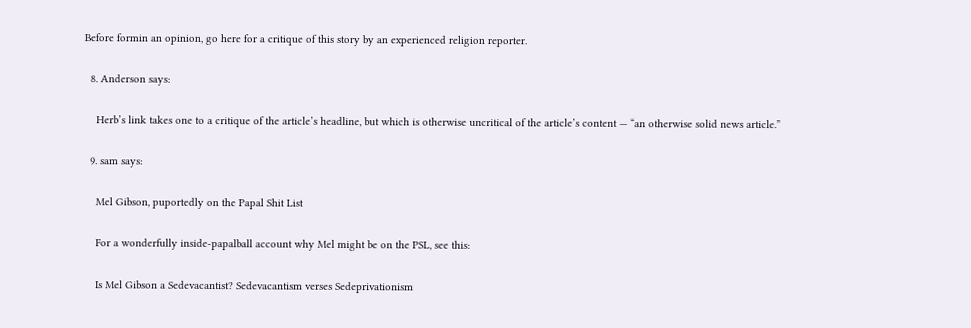Before formin an opinion, go here for a critique of this story by an experienced religion reporter.

  8. Anderson says:

    Herb’s link takes one to a critique of the article’s headline, but which is otherwise uncritical of the article’s content — “an otherwise solid news article.”

  9. sam says:

    Mel Gibson, puportedly on the Papal Shit List

    For a wonderfully inside-papalball account why Mel might be on the PSL, see this:

    Is Mel Gibson a Sedevacantist? Sedevacantism verses Sedeprivationism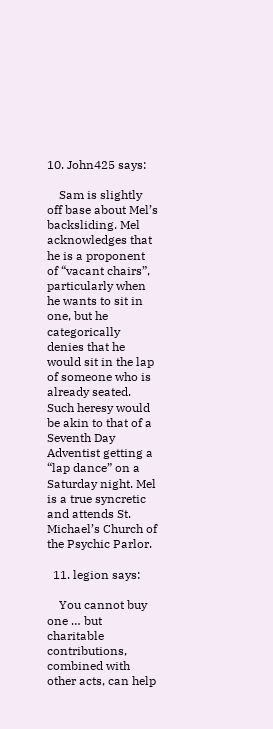10. John425 says:

    Sam is slightly off base about Mel’s backsliding. Mel acknowledges that he is a proponent of “vacant chairs”, particularly when he wants to sit in one, but he categorically denies that he would sit in the lap of someone who is already seated. Such heresy would be akin to that of a Seventh Day Adventist getting a “lap dance” on a Saturday night. Mel is a true syncretic and attends St. Michael’s Church of the Psychic Parlor.

  11. legion says:

    You cannot buy one … but charitable contributions, combined with other acts, can help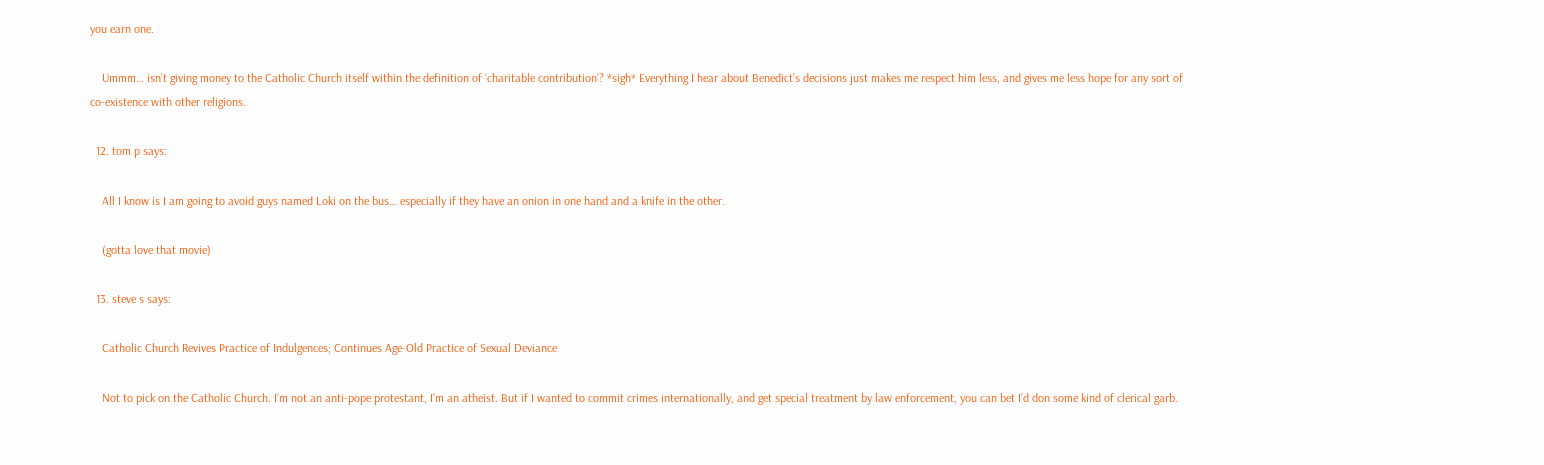you earn one.

    Ummm… isn’t giving money to the Catholic Church itself within the definition of ‘charitable contribution’? *sigh* Everything I hear about Benedict’s decisions just makes me respect him less, and gives me less hope for any sort of co-existence with other religions.

  12. tom p says:

    All I know is I am going to avoid guys named Loki on the bus… especially if they have an onion in one hand and a knife in the other.

    (gotta love that movie)

  13. steve s says:

    Catholic Church Revives Practice of Indulgences; Continues Age-Old Practice of Sexual Deviance

    Not to pick on the Catholic Church. I’m not an anti-pope protestant, I’m an atheist. But if I wanted to commit crimes internationally, and get special treatment by law enforcement, you can bet I’d don some kind of clerical garb.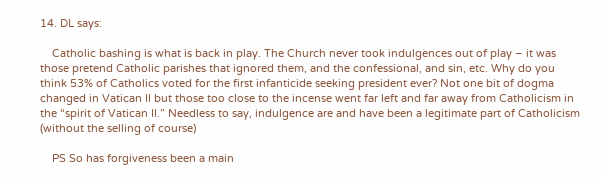14. DL says:

    Catholic bashing is what is back in play. The Church never took indulgences out of play – it was those pretend Catholic parishes that ignored them, and the confessional, and sin, etc. Why do you think 53% of Catholics voted for the first infanticide seeking president ever? Not one bit of dogma changed in Vatican II but those too close to the incense went far left and far away from Catholicism in the “spirit of Vatican II.” Needless to say, indulgence are and have been a legitimate part of Catholicism (without the selling of course)

    PS So has forgiveness been a main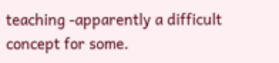teaching -apparently a difficult concept for some.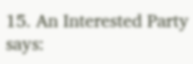15. An Interested Party says: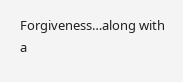Forgiveness…along with a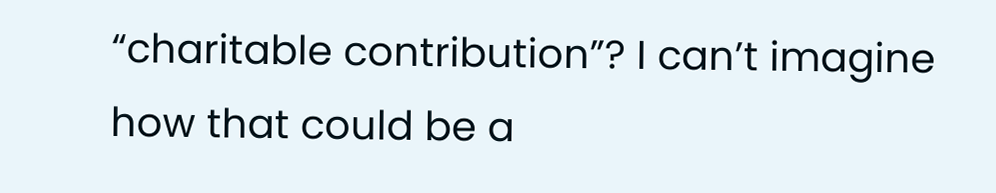“charitable contribution”? I can’t imagine how that could be a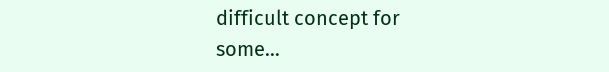difficult concept for some…